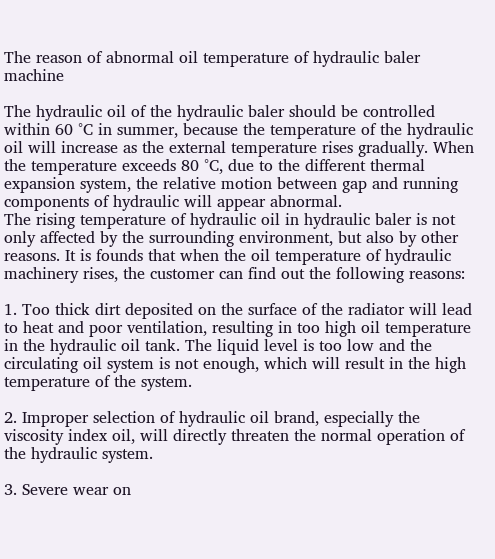The reason of abnormal oil temperature of hydraulic baler machine

The hydraulic oil of the hydraulic baler should be controlled within 60 °C in summer, because the temperature of the hydraulic oil will increase as the external temperature rises gradually. When the temperature exceeds 80 °C, due to the different thermal expansion system, the relative motion between gap and running components of hydraulic will appear abnormal.
The rising temperature of hydraulic oil in hydraulic baler is not only affected by the surrounding environment, but also by other reasons. It is founds that when the oil temperature of hydraulic machinery rises, the customer can find out the following reasons:

1. Too thick dirt deposited on the surface of the radiator will lead to heat and poor ventilation, resulting in too high oil temperature in the hydraulic oil tank. The liquid level is too low and the circulating oil system is not enough, which will result in the high temperature of the system.

2. Improper selection of hydraulic oil brand, especially the viscosity index oil, will directly threaten the normal operation of the hydraulic system.

3. Severe wear on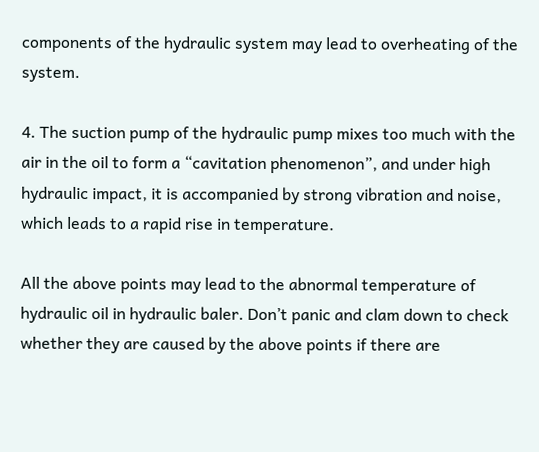components of the hydraulic system may lead to overheating of the system.

4. The suction pump of the hydraulic pump mixes too much with the air in the oil to form a “cavitation phenomenon”, and under high hydraulic impact, it is accompanied by strong vibration and noise, which leads to a rapid rise in temperature.

All the above points may lead to the abnormal temperature of hydraulic oil in hydraulic baler. Don’t panic and clam down to check whether they are caused by the above points if there are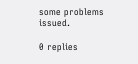some problems issued.

0 replies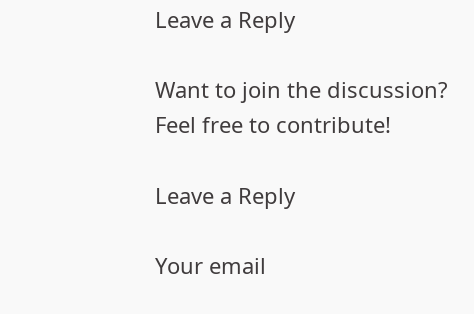Leave a Reply

Want to join the discussion?
Feel free to contribute!

Leave a Reply

Your email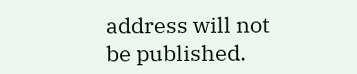address will not be published.